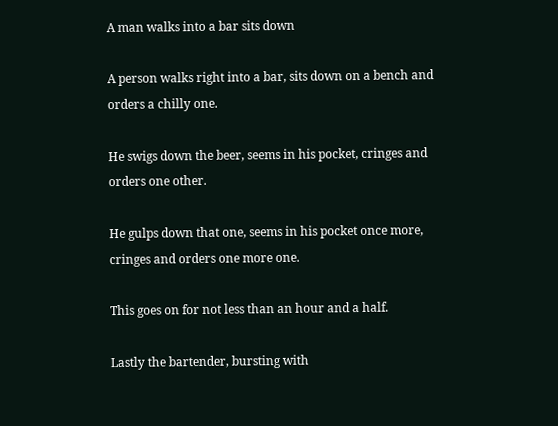A man walks into a bar sits down

A person walks right into a bar, sits down on a bench and orders a chilly one.

He swigs down the beer, seems in his pocket, cringes and orders one other.

He gulps down that one, seems in his pocket once more, cringes and orders one more one.

This goes on for not less than an hour and a half.

Lastly the bartender, bursting with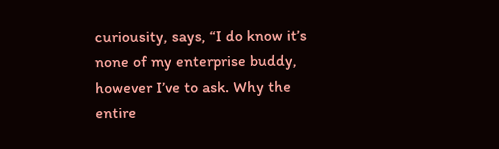curiousity, says, “I do know it’s none of my enterprise buddy, however I’ve to ask. Why the entire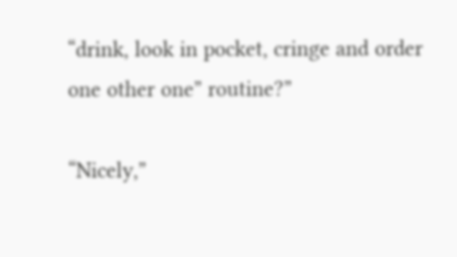“drink, look in pocket, cringe and order one other one” routine?”

“Nicely,”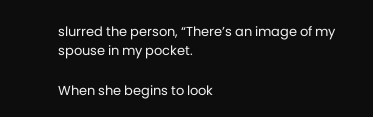slurred the person, “There’s an image of my spouse in my pocket.

When she begins to look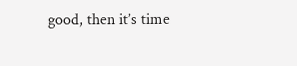good, then it’s time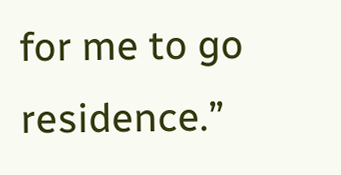for me to go residence.”